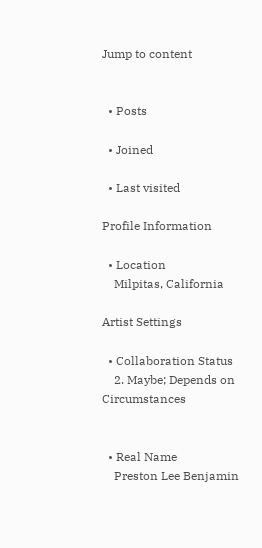Jump to content


  • Posts

  • Joined

  • Last visited

Profile Information

  • Location
    Milpitas, California

Artist Settings

  • Collaboration Status
    2. Maybe; Depends on Circumstances


  • Real Name
    Preston Lee Benjamin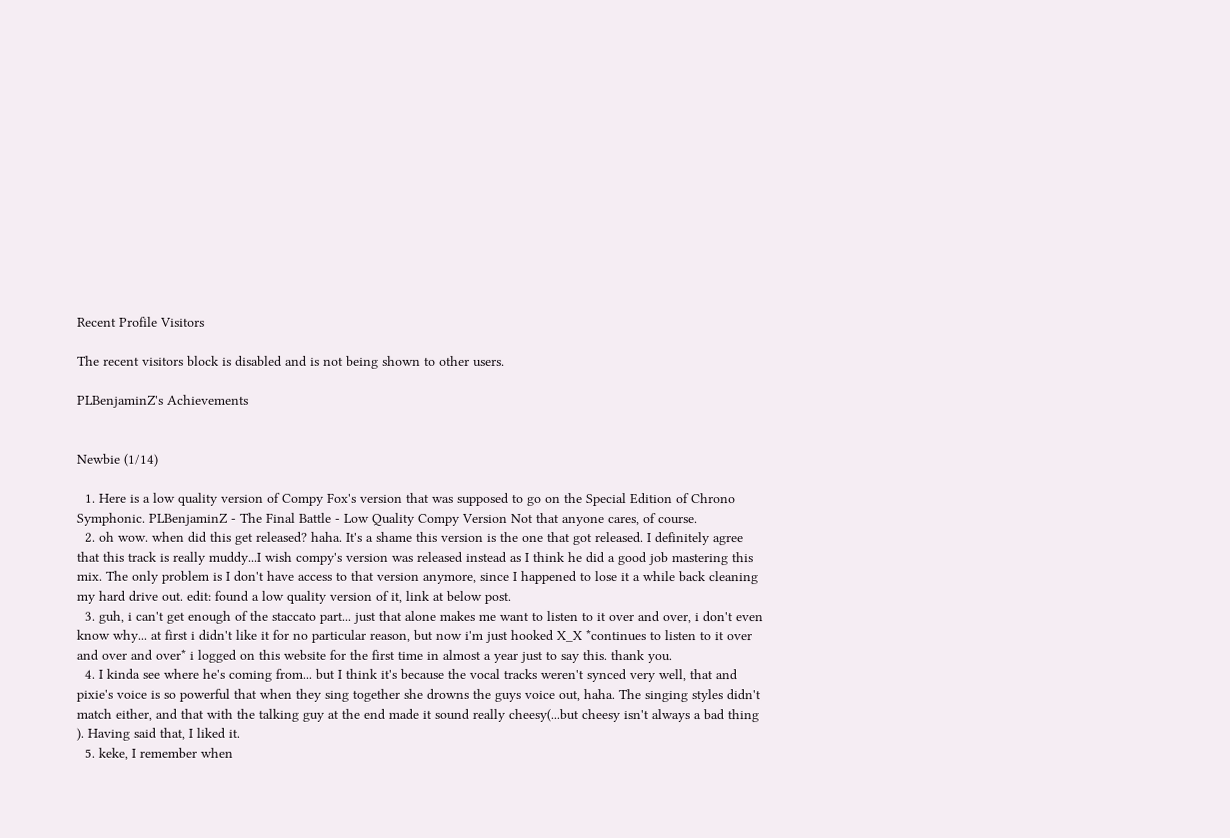Recent Profile Visitors

The recent visitors block is disabled and is not being shown to other users.

PLBenjaminZ's Achievements


Newbie (1/14)

  1. Here is a low quality version of Compy Fox's version that was supposed to go on the Special Edition of Chrono Symphonic. PLBenjaminZ - The Final Battle - Low Quality Compy Version Not that anyone cares, of course.
  2. oh wow. when did this get released? haha. It's a shame this version is the one that got released. I definitely agree that this track is really muddy...I wish compy's version was released instead as I think he did a good job mastering this mix. The only problem is I don't have access to that version anymore, since I happened to lose it a while back cleaning my hard drive out. edit: found a low quality version of it, link at below post.
  3. guh, i can't get enough of the staccato part... just that alone makes me want to listen to it over and over, i don't even know why... at first i didn't like it for no particular reason, but now i'm just hooked X_X *continues to listen to it over and over and over* i logged on this website for the first time in almost a year just to say this. thank you.
  4. I kinda see where he's coming from... but I think it's because the vocal tracks weren't synced very well, that and pixie's voice is so powerful that when they sing together she drowns the guys voice out, haha. The singing styles didn't match either, and that with the talking guy at the end made it sound really cheesy(...but cheesy isn't always a bad thing ). Having said that, I liked it.
  5. keke, I remember when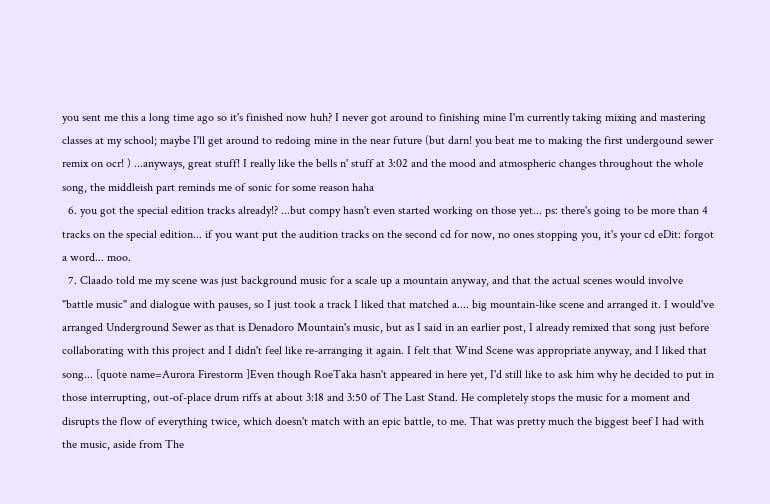you sent me this a long time ago so it's finished now huh? I never got around to finishing mine I'm currently taking mixing and mastering classes at my school; maybe I'll get around to redoing mine in the near future (but darn! you beat me to making the first undergound sewer remix on ocr! ) ...anyways, great stuff! I really like the bells n' stuff at 3:02 and the mood and atmospheric changes throughout the whole song, the middleish part reminds me of sonic for some reason haha
  6. you got the special edition tracks already!? ...but compy hasn't even started working on those yet... ps: there's going to be more than 4 tracks on the special edition... if you want put the audition tracks on the second cd for now, no ones stopping you, it's your cd eDit: forgot a word... moo.
  7. Claado told me my scene was just background music for a scale up a mountain anyway, and that the actual scenes would involve "battle music" and dialogue with pauses, so I just took a track I liked that matched a.... big mountain-like scene and arranged it. I would've arranged Underground Sewer as that is Denadoro Mountain's music, but as I said in an earlier post, I already remixed that song just before collaborating with this project and I didn't feel like re-arranging it again. I felt that Wind Scene was appropriate anyway, and I liked that song... [quote name=Aurora Firestorm ]Even though RoeTaka hasn't appeared in here yet, I'd still like to ask him why he decided to put in those interrupting, out-of-place drum riffs at about 3:18 and 3:50 of The Last Stand. He completely stops the music for a moment and disrupts the flow of everything twice, which doesn't match with an epic battle, to me. That was pretty much the biggest beef I had with the music, aside from The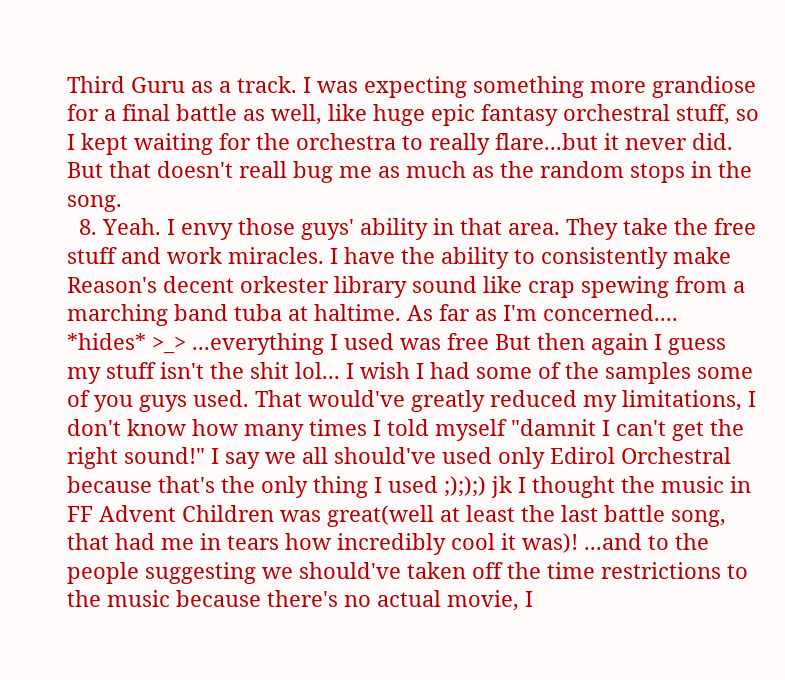Third Guru as a track. I was expecting something more grandiose for a final battle as well, like huge epic fantasy orchestral stuff, so I kept waiting for the orchestra to really flare...but it never did. But that doesn't reall bug me as much as the random stops in the song.
  8. Yeah. I envy those guys' ability in that area. They take the free stuff and work miracles. I have the ability to consistently make Reason's decent orkester library sound like crap spewing from a marching band tuba at haltime. As far as I'm concerned.... *hides* >_> ...everything I used was free But then again I guess my stuff isn't the shit lol... I wish I had some of the samples some of you guys used. That would've greatly reduced my limitations, I don't know how many times I told myself "damnit I can't get the right sound!" I say we all should've used only Edirol Orchestral because that's the only thing I used ;););) jk I thought the music in FF Advent Children was great(well at least the last battle song, that had me in tears how incredibly cool it was)! ...and to the people suggesting we should've taken off the time restrictions to the music because there's no actual movie, I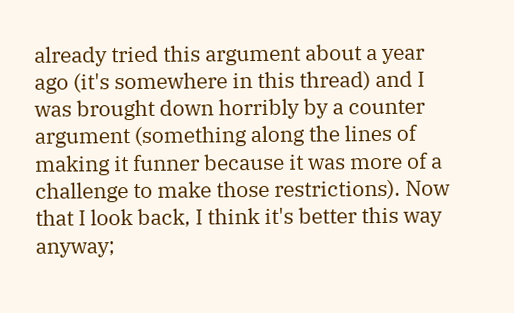already tried this argument about a year ago (it's somewhere in this thread) and I was brought down horribly by a counter argument (something along the lines of making it funner because it was more of a challenge to make those restrictions). Now that I look back, I think it's better this way anyway;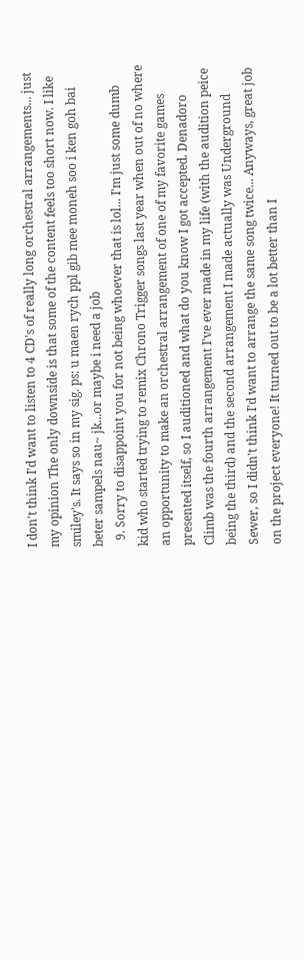I don't think I'd want to listen to 4 CD's of really long orchestral arrangements... just my opinion The only downside is that some of the content feels too short now. I like smiley's. It says so in my sig. ps: u maen rych ppl gib mee moneh soo i ken goh bai beter sampels nau~ jk...or maybe i need a job
  9. Sorry to disappoint you for not being whoever that is lol... I'm just some dumb kid who started trying to remix Chrono Trigger songs last year when out of no where an opportunity to make an orchestral arrangement of one of my favorite games presented itself, so I auditioned and what do you know I got accepted. Denadoro Climb was the fourth arrangement I've ever made in my life (with the audition peice being the third) and the second arrangement I made actually was Underground Sewer, so I didn't think I'd want to arrange the same song twice... Anyways, great job on the project everyone! It turned out to be a lot better than I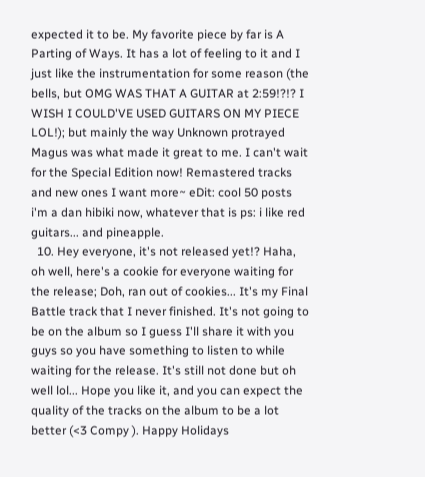expected it to be. My favorite piece by far is A Parting of Ways. It has a lot of feeling to it and I just like the instrumentation for some reason (the bells, but OMG WAS THAT A GUITAR at 2:59!?!? I WISH I COULD'VE USED GUITARS ON MY PIECE LOL!); but mainly the way Unknown protrayed Magus was what made it great to me. I can't wait for the Special Edition now! Remastered tracks and new ones I want more~ eDit: cool 50 posts i'm a dan hibiki now, whatever that is ps: i like red guitars... and pineapple.
  10. Hey everyone, it's not released yet!? Haha, oh well, here's a cookie for everyone waiting for the release; Doh, ran out of cookies... It's my Final Battle track that I never finished. It's not going to be on the album so I guess I'll share it with you guys so you have something to listen to while waiting for the release. It's still not done but oh well lol... Hope you like it, and you can expect the quality of the tracks on the album to be a lot better (<3 Compy ). Happy Holidays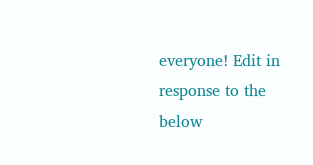everyone! Edit in response to the below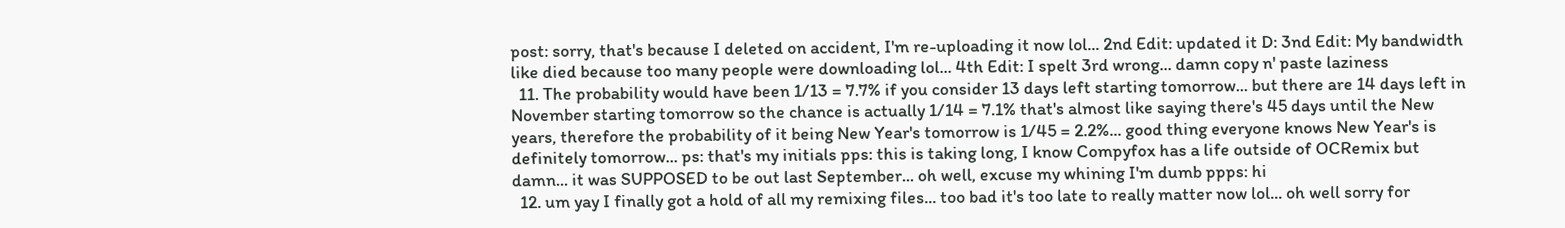post: sorry, that's because I deleted on accident, I'm re-uploading it now lol... 2nd Edit: updated it D: 3nd Edit: My bandwidth like died because too many people were downloading lol... 4th Edit: I spelt 3rd wrong... damn copy n' paste laziness
  11. The probability would have been 1/13 = 7.7% if you consider 13 days left starting tomorrow... but there are 14 days left in November starting tomorrow so the chance is actually 1/14 = 7.1% that's almost like saying there's 45 days until the New years, therefore the probability of it being New Year's tomorrow is 1/45 = 2.2%... good thing everyone knows New Year's is definitely tomorrow... ps: that's my initials pps: this is taking long, I know Compyfox has a life outside of OCRemix but damn... it was SUPPOSED to be out last September... oh well, excuse my whining I'm dumb ppps: hi
  12. um yay I finally got a hold of all my remixing files... too bad it's too late to really matter now lol... oh well sorry for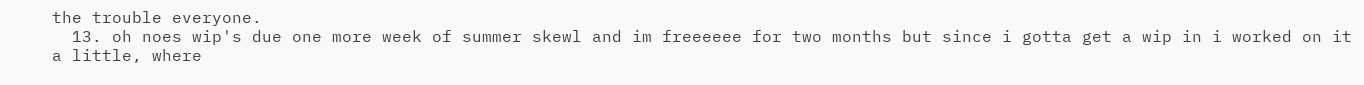the trouble everyone.
  13. oh noes wip's due one more week of summer skewl and im freeeeee for two months but since i gotta get a wip in i worked on it a little, where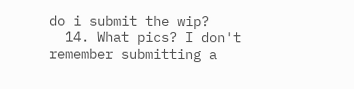do i submit the wip?
  14. What pics? I don't remember submitting a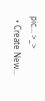pic... >_>
  • Create New...